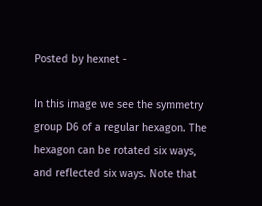Posted by hexnet -

In this image we see the symmetry group D6 of a regular hexagon. The hexagon can be rotated six ways, and reflected six ways. Note that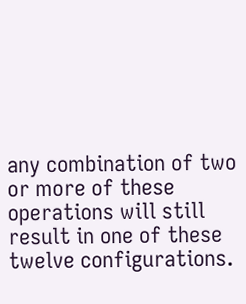any combination of two or more of these operations will still result in one of these twelve configurations.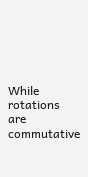While rotations are commutative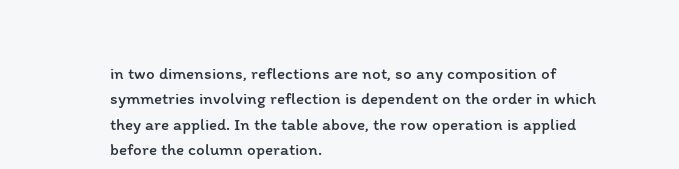in two dimensions, reflections are not, so any composition of symmetries involving reflection is dependent on the order in which they are applied. In the table above, the row operation is applied before the column operation.